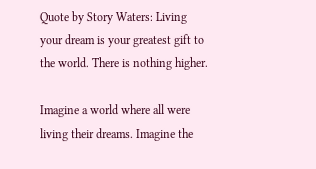Quote by Story Waters: Living your dream is your greatest gift to the world. There is nothing higher.

Imagine a world where all were living their dreams. Imagine the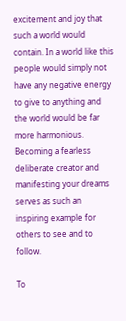excitement and joy that such a world would contain. In a world like this people would simply not have any negative energy to give to anything and the world would be far more harmonious. Becoming a fearless deliberate creator and manifesting your dreams serves as such an inspiring example for others to see and to follow.

To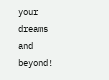your dreams and beyond!